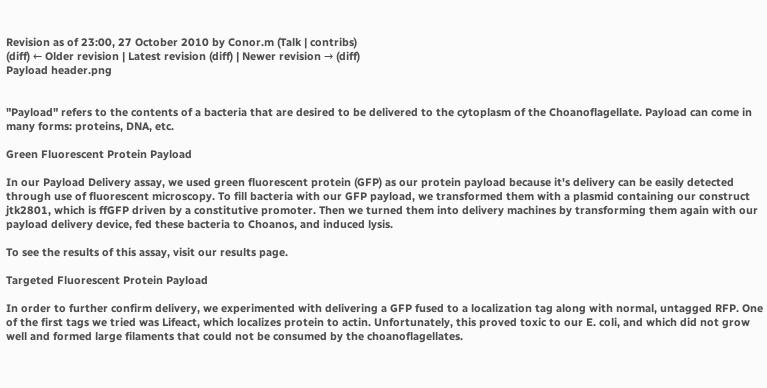Revision as of 23:00, 27 October 2010 by Conor.m (Talk | contribs)
(diff) ← Older revision | Latest revision (diff) | Newer revision → (diff)
Payload header.png


"Payload" refers to the contents of a bacteria that are desired to be delivered to the cytoplasm of the Choanoflagellate. Payload can come in many forms: proteins, DNA, etc.

Green Fluorescent Protein Payload

In our Payload Delivery assay, we used green fluorescent protein (GFP) as our protein payload because it's delivery can be easily detected through use of fluorescent microscopy. To fill bacteria with our GFP payload, we transformed them with a plasmid containing our construct jtk2801, which is ffGFP driven by a constitutive promoter. Then we turned them into delivery machines by transforming them again with our payload delivery device, fed these bacteria to Choanos, and induced lysis.

To see the results of this assay, visit our results page.

Targeted Fluorescent Protein Payload

In order to further confirm delivery, we experimented with delivering a GFP fused to a localization tag along with normal, untagged RFP. One of the first tags we tried was Lifeact, which localizes protein to actin. Unfortunately, this proved toxic to our E. coli, and which did not grow well and formed large filaments that could not be consumed by the choanoflagellates.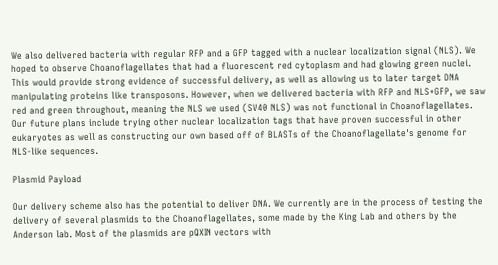We also delivered bacteria with regular RFP and a GFP tagged with a nuclear localization signal (NLS). We hoped to observe Choanoflagellates that had a fluorescent red cytoplasm and had glowing green nuclei. This would provide strong evidence of successful delivery, as well as allowing us to later target DNA manipulating proteins like transposons. However, when we delivered bacteria with RFP and NLS+GFP, we saw red and green throughout, meaning the NLS we used (SV40 NLS) was not functional in Choanoflagellates. Our future plans include trying other nuclear localization tags that have proven successful in other eukaryotes as well as constructing our own based off of BLASTs of the Choanoflagellate's genome for NLS-like sequences.

Plasmid Payload

Our delivery scheme also has the potential to deliver DNA. We currently are in the process of testing the delivery of several plasmids to the Choanoflagellates, some made by the King Lab and others by the Anderson lab. Most of the plasmids are pQXIN vectors with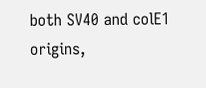both SV40 and colE1 origins,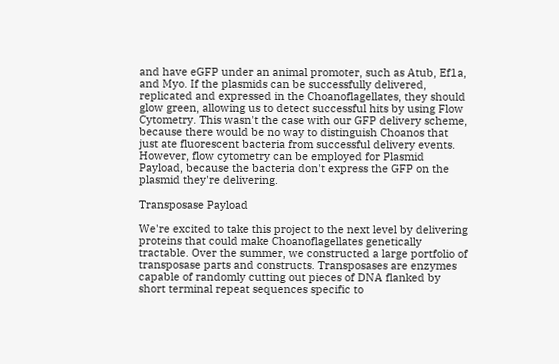and have eGFP under an animal promoter, such as Atub, Ef1a, and Myo. If the plasmids can be successfully delivered, replicated and expressed in the Choanoflagellates, they should glow green, allowing us to detect successful hits by using Flow Cytometry. This wasn't the case with our GFP delivery scheme, because there would be no way to distinguish Choanos that just ate fluorescent bacteria from successful delivery events. However, flow cytometry can be employed for Plasmid Payload, because the bacteria don't express the GFP on the plasmid they're delivering.

Transposase Payload

We're excited to take this project to the next level by delivering proteins that could make Choanoflagellates genetically tractable. Over the summer, we constructed a large portfolio of transposase parts and constructs. Transposases are enzymes capable of randomly cutting out pieces of DNA flanked by short terminal repeat sequences specific to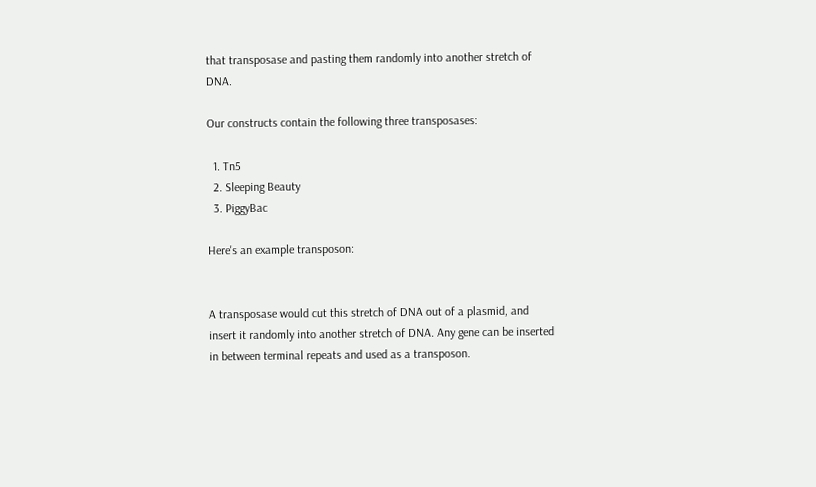that transposase and pasting them randomly into another stretch of DNA.

Our constructs contain the following three transposases:

  1. Tn5
  2. Sleeping Beauty
  3. PiggyBac

Here's an example transposon:


A transposase would cut this stretch of DNA out of a plasmid, and insert it randomly into another stretch of DNA. Any gene can be inserted in between terminal repeats and used as a transposon.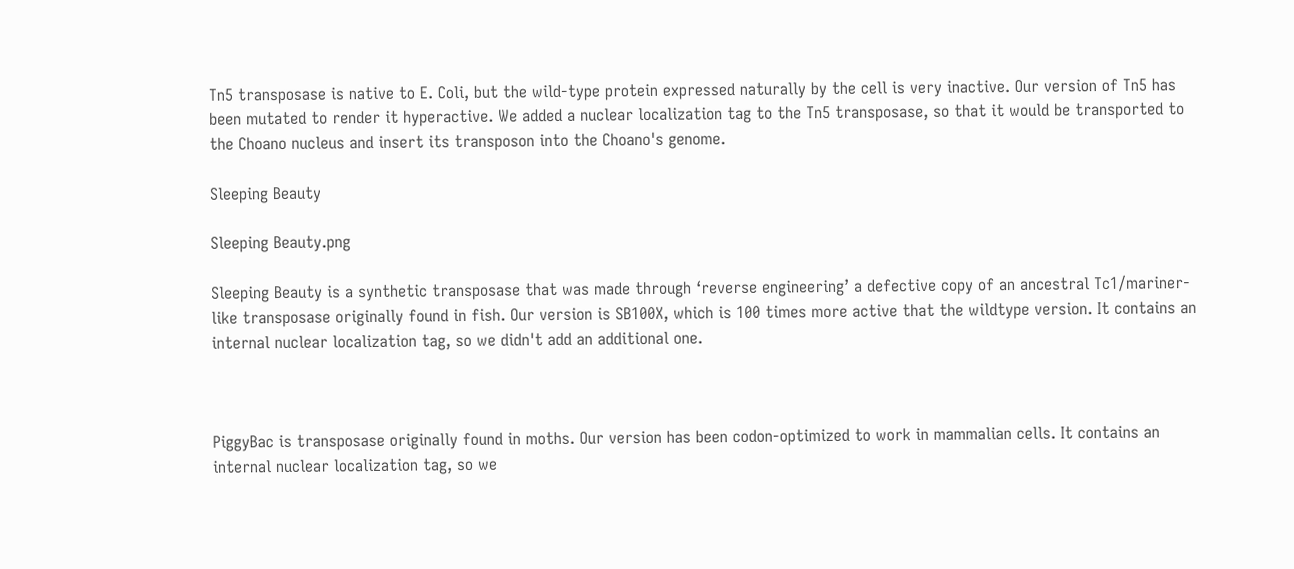Tn5 transposase is native to E. Coli, but the wild-type protein expressed naturally by the cell is very inactive. Our version of Tn5 has been mutated to render it hyperactive. We added a nuclear localization tag to the Tn5 transposase, so that it would be transported to the Choano nucleus and insert its transposon into the Choano's genome.

Sleeping Beauty

Sleeping Beauty.png

Sleeping Beauty is a synthetic transposase that was made through ‘reverse engineering’ a defective copy of an ancestral Tc1/mariner-like transposase originally found in fish. Our version is SB100X, which is 100 times more active that the wildtype version. It contains an internal nuclear localization tag, so we didn't add an additional one.



PiggyBac is transposase originally found in moths. Our version has been codon-optimized to work in mammalian cells. It contains an internal nuclear localization tag, so we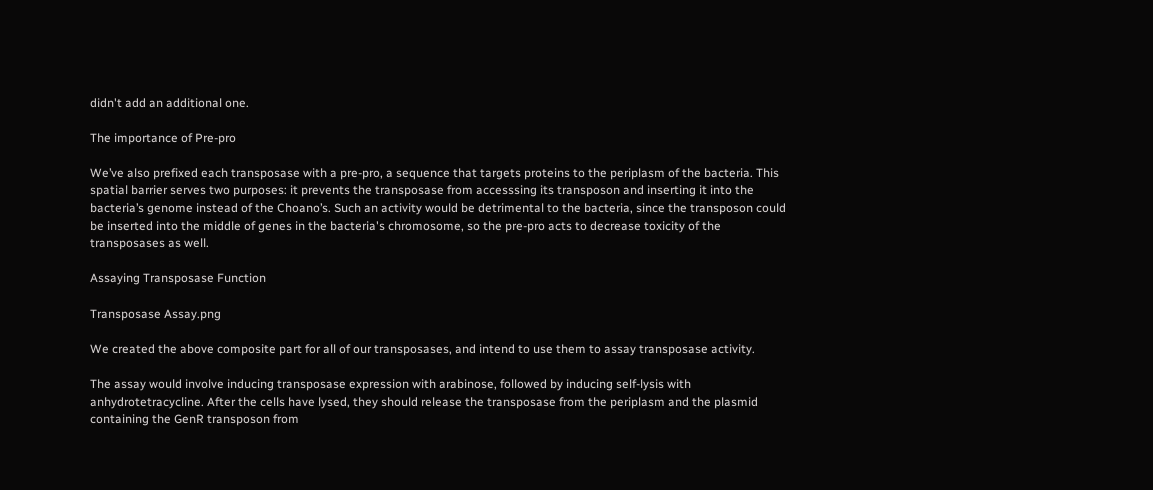didn't add an additional one.

The importance of Pre-pro

We’ve also prefixed each transposase with a pre-pro, a sequence that targets proteins to the periplasm of the bacteria. This spatial barrier serves two purposes: it prevents the transposase from accesssing its transposon and inserting it into the bacteria’s genome instead of the Choano’s. Such an activity would be detrimental to the bacteria, since the transposon could be inserted into the middle of genes in the bacteria's chromosome, so the pre-pro acts to decrease toxicity of the transposases as well.

Assaying Transposase Function

Transposase Assay.png

We created the above composite part for all of our transposases, and intend to use them to assay transposase activity.

The assay would involve inducing transposase expression with arabinose, followed by inducing self-lysis with anhydrotetracycline. After the cells have lysed, they should release the transposase from the periplasm and the plasmid containing the GenR transposon from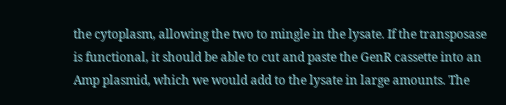the cytoplasm, allowing the two to mingle in the lysate. If the transposase is functional, it should be able to cut and paste the GenR cassette into an Amp plasmid, which we would add to the lysate in large amounts. The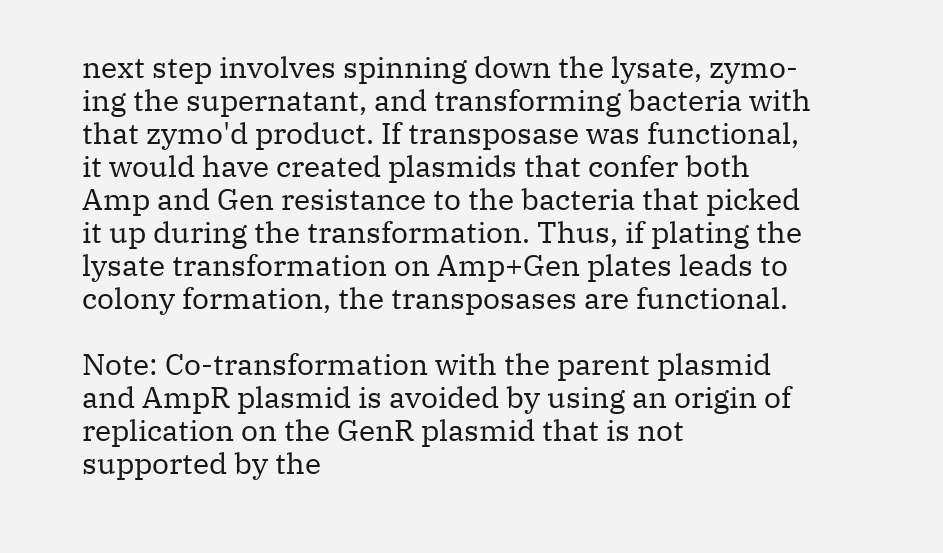next step involves spinning down the lysate, zymo-ing the supernatant, and transforming bacteria with that zymo'd product. If transposase was functional, it would have created plasmids that confer both Amp and Gen resistance to the bacteria that picked it up during the transformation. Thus, if plating the lysate transformation on Amp+Gen plates leads to colony formation, the transposases are functional.

Note: Co-transformation with the parent plasmid and AmpR plasmid is avoided by using an origin of replication on the GenR plasmid that is not supported by the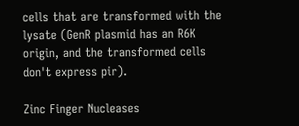cells that are transformed with the lysate (GenR plasmid has an R6K origin, and the transformed cells don't express pir).

Zinc Finger Nucleases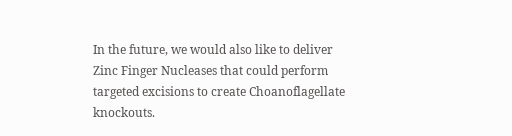In the future, we would also like to deliver Zinc Finger Nucleases that could perform targeted excisions to create Choanoflagellate knockouts.